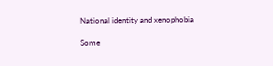National identity and xenophobia

Some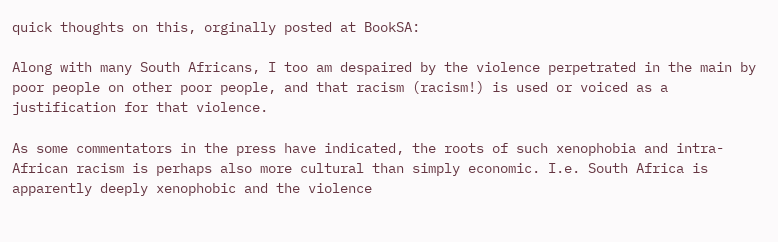quick thoughts on this, orginally posted at BookSA:

Along with many South Africans, I too am despaired by the violence perpetrated in the main by poor people on other poor people, and that racism (racism!) is used or voiced as a justification for that violence.

As some commentators in the press have indicated, the roots of such xenophobia and intra-African racism is perhaps also more cultural than simply economic. I.e. South Africa is apparently deeply xenophobic and the violence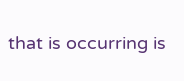that is occurring is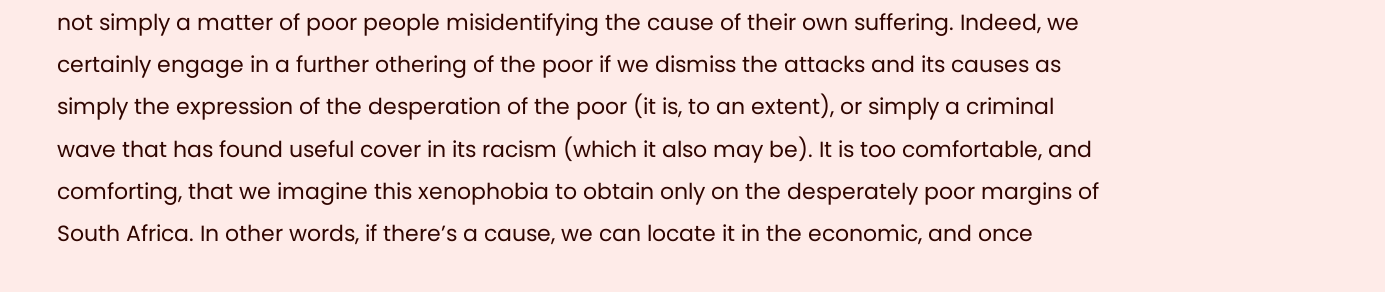not simply a matter of poor people misidentifying the cause of their own suffering. Indeed, we certainly engage in a further othering of the poor if we dismiss the attacks and its causes as simply the expression of the desperation of the poor (it is, to an extent), or simply a criminal wave that has found useful cover in its racism (which it also may be). It is too comfortable, and comforting, that we imagine this xenophobia to obtain only on the desperately poor margins of South Africa. In other words, if there’s a cause, we can locate it in the economic, and once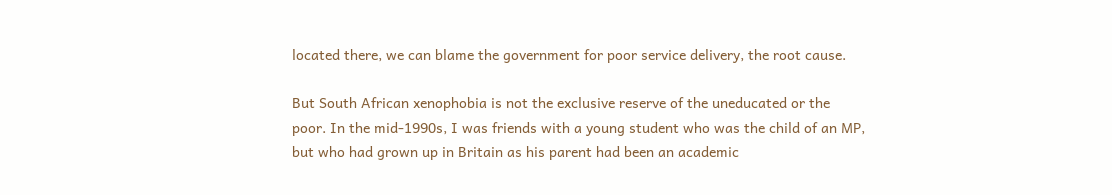located there, we can blame the government for poor service delivery, the root cause.

But South African xenophobia is not the exclusive reserve of the uneducated or the poor. In the mid-1990s, I was friends with a young student who was the child of an MP, but who had grown up in Britain as his parent had been an academic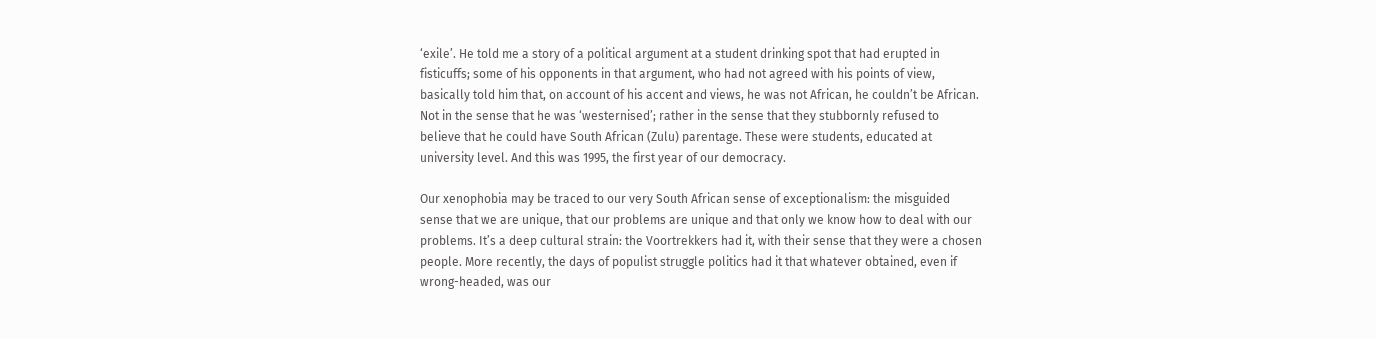‘exile’. He told me a story of a political argument at a student drinking spot that had erupted in fisticuffs; some of his opponents in that argument, who had not agreed with his points of view, basically told him that, on account of his accent and views, he was not African, he couldn’t be African. Not in the sense that he was ‘westernised’; rather in the sense that they stubbornly refused to believe that he could have South African (Zulu) parentage. These were students, educated at university level. And this was 1995, the first year of our democracy.

Our xenophobia may be traced to our very South African sense of exceptionalism: the misguided sense that we are unique, that our problems are unique and that only we know how to deal with our problems. It’s a deep cultural strain: the Voortrekkers had it, with their sense that they were a chosen people. More recently, the days of populist struggle politics had it that whatever obtained, even if wrong-headed, was our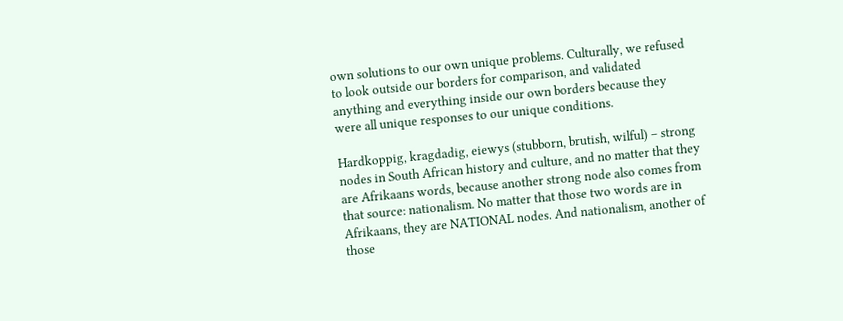own solutions to our own unique problems. Culturally, we refused to look outside our borders for comparison, and validated anything and everything inside our own borders because they were all unique responses to our unique conditions.

Hardkoppig, kragdadig, eiewys (stubborn, brutish, wilful) – strong nodes in South African history and culture, and no matter that they are Afrikaans words, because another strong node also comes from that source: nationalism. No matter that those two words are in Afrikaans, they are NATIONAL nodes. And nationalism, another of those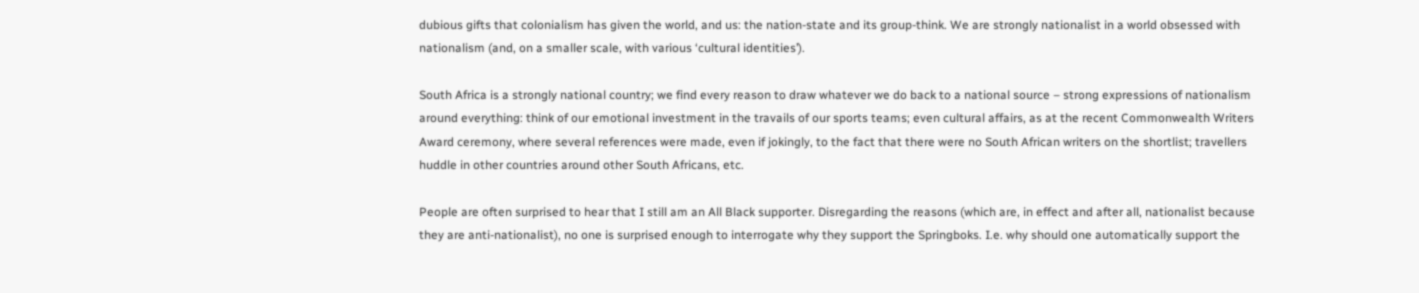dubious gifts that colonialism has given the world, and us: the nation-state and its group-think. We are strongly nationalist in a world obsessed with nationalism (and, on a smaller scale, with various ‘cultural identities’).

South Africa is a strongly national country; we find every reason to draw whatever we do back to a national source – strong expressions of nationalism around everything: think of our emotional investment in the travails of our sports teams; even cultural affairs, as at the recent Commonwealth Writers Award ceremony, where several references were made, even if jokingly, to the fact that there were no South African writers on the shortlist; travellers huddle in other countries around other South Africans, etc.

People are often surprised to hear that I still am an All Black supporter. Disregarding the reasons (which are, in effect and after all, nationalist because they are anti-nationalist), no one is surprised enough to interrogate why they support the Springboks. I.e. why should one automatically support the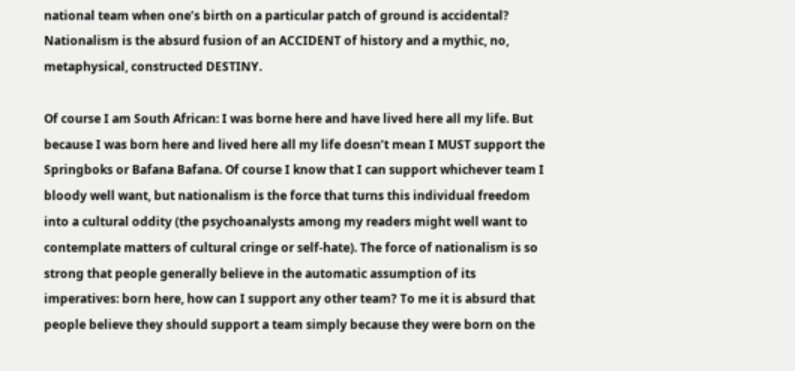national team when one’s birth on a particular patch of ground is accidental? Nationalism is the absurd fusion of an ACCIDENT of history and a mythic, no, metaphysical, constructed DESTINY.

Of course I am South African: I was borne here and have lived here all my life. But because I was born here and lived here all my life doesn’t mean I MUST support the Springboks or Bafana Bafana. Of course I know that I can support whichever team I bloody well want, but nationalism is the force that turns this individual freedom into a cultural oddity (the psychoanalysts among my readers might well want to contemplate matters of cultural cringe or self-hate). The force of nationalism is so strong that people generally believe in the automatic assumption of its imperatives: born here, how can I support any other team? To me it is absurd that people believe they should support a team simply because they were born on the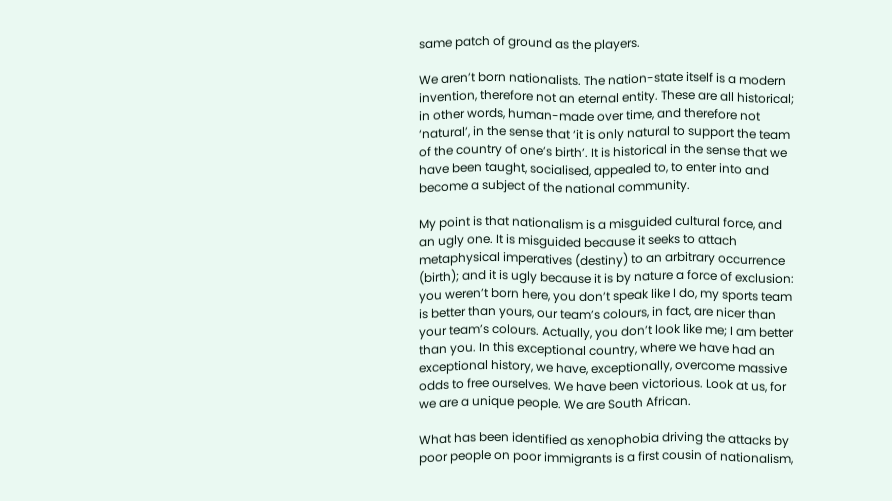same patch of ground as the players.

We aren’t born nationalists. The nation-state itself is a modern invention, therefore not an eternal entity. These are all historical; in other words, human-made over time, and therefore not ‘natural’, in the sense that ‘it is only natural to support the team of the country of one’s birth’. It is historical in the sense that we have been taught, socialised, appealed to, to enter into and become a subject of the national community.

My point is that nationalism is a misguided cultural force, and an ugly one. It is misguided because it seeks to attach metaphysical imperatives (destiny) to an arbitrary occurrence (birth); and it is ugly because it is by nature a force of exclusion: you weren’t born here, you don’t speak like I do, my sports team is better than yours, our team’s colours, in fact, are nicer than your team’s colours. Actually, you don’t look like me; I am better than you. In this exceptional country, where we have had an exceptional history, we have, exceptionally, overcome massive odds to free ourselves. We have been victorious. Look at us, for we are a unique people. We are South African.

What has been identified as xenophobia driving the attacks by poor people on poor immigrants is a first cousin of nationalism,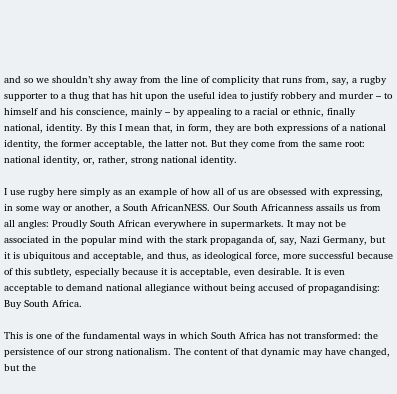and so we shouldn’t shy away from the line of complicity that runs from, say, a rugby supporter to a thug that has hit upon the useful idea to justify robbery and murder – to himself and his conscience, mainly – by appealing to a racial or ethnic, finally national, identity. By this I mean that, in form, they are both expressions of a national identity, the former acceptable, the latter not. But they come from the same root: national identity, or, rather, strong national identity.

I use rugby here simply as an example of how all of us are obsessed with expressing, in some way or another, a South AfricanNESS. Our South Africanness assails us from all angles: Proudly South African everywhere in supermarkets. It may not be associated in the popular mind with the stark propaganda of, say, Nazi Germany, but it is ubiquitous and acceptable, and thus, as ideological force, more successful because of this subtlety, especially because it is acceptable, even desirable. It is even acceptable to demand national allegiance without being accused of propagandising: Buy South Africa.

This is one of the fundamental ways in which South Africa has not transformed: the persistence of our strong nationalism. The content of that dynamic may have changed, but the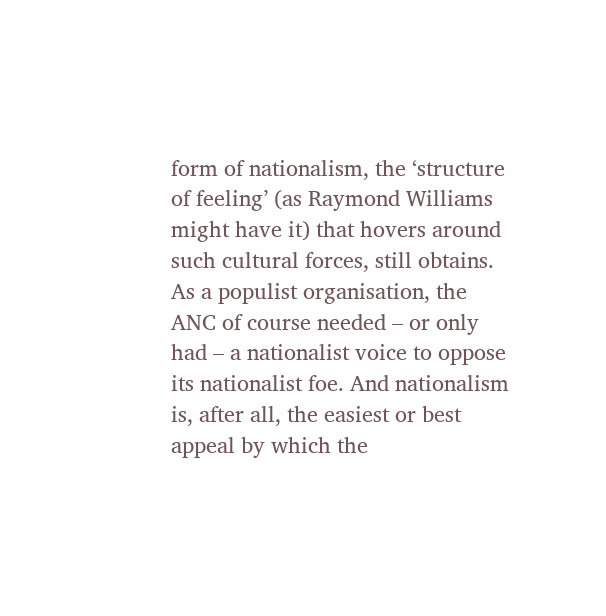form of nationalism, the ‘structure of feeling’ (as Raymond Williams might have it) that hovers around such cultural forces, still obtains. As a populist organisation, the ANC of course needed – or only had – a nationalist voice to oppose its nationalist foe. And nationalism is, after all, the easiest or best appeal by which the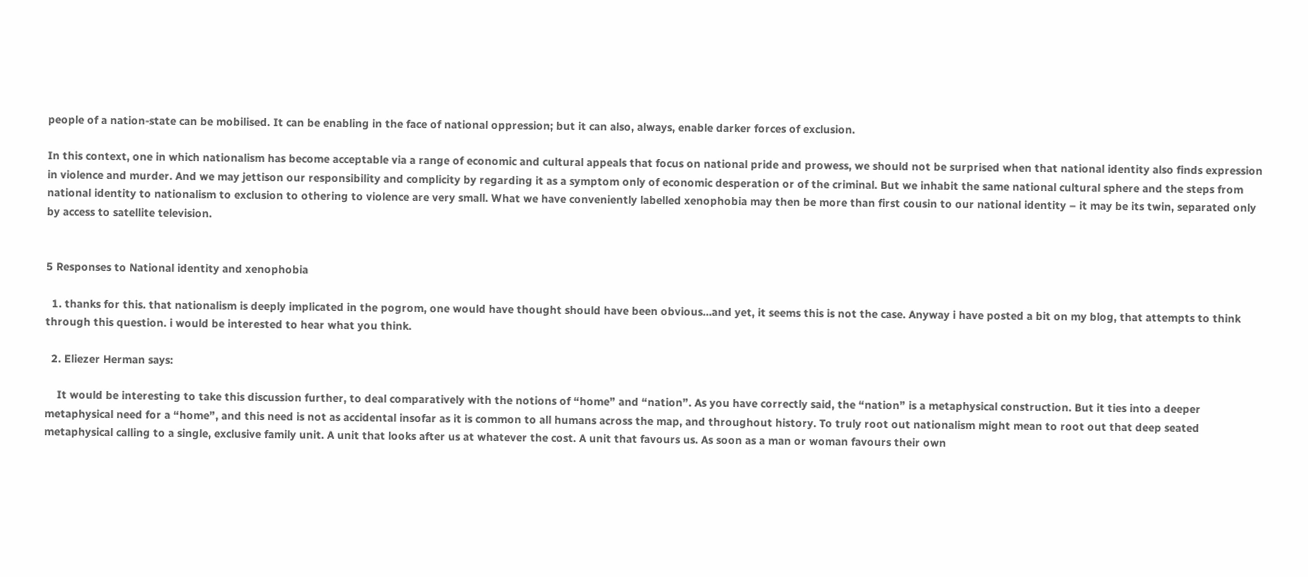people of a nation-state can be mobilised. It can be enabling in the face of national oppression; but it can also, always, enable darker forces of exclusion.

In this context, one in which nationalism has become acceptable via a range of economic and cultural appeals that focus on national pride and prowess, we should not be surprised when that national identity also finds expression in violence and murder. And we may jettison our responsibility and complicity by regarding it as a symptom only of economic desperation or of the criminal. But we inhabit the same national cultural sphere and the steps from national identity to nationalism to exclusion to othering to violence are very small. What we have conveniently labelled xenophobia may then be more than first cousin to our national identity – it may be its twin, separated only by access to satellite television.


5 Responses to National identity and xenophobia

  1. thanks for this. that nationalism is deeply implicated in the pogrom, one would have thought should have been obvious…and yet, it seems this is not the case. Anyway i have posted a bit on my blog, that attempts to think through this question. i would be interested to hear what you think.

  2. Eliezer Herman says:

    It would be interesting to take this discussion further, to deal comparatively with the notions of “home” and “nation”. As you have correctly said, the “nation” is a metaphysical construction. But it ties into a deeper metaphysical need for a “home”, and this need is not as accidental insofar as it is common to all humans across the map, and throughout history. To truly root out nationalism might mean to root out that deep seated metaphysical calling to a single, exclusive family unit. A unit that looks after us at whatever the cost. A unit that favours us. As soon as a man or woman favours their own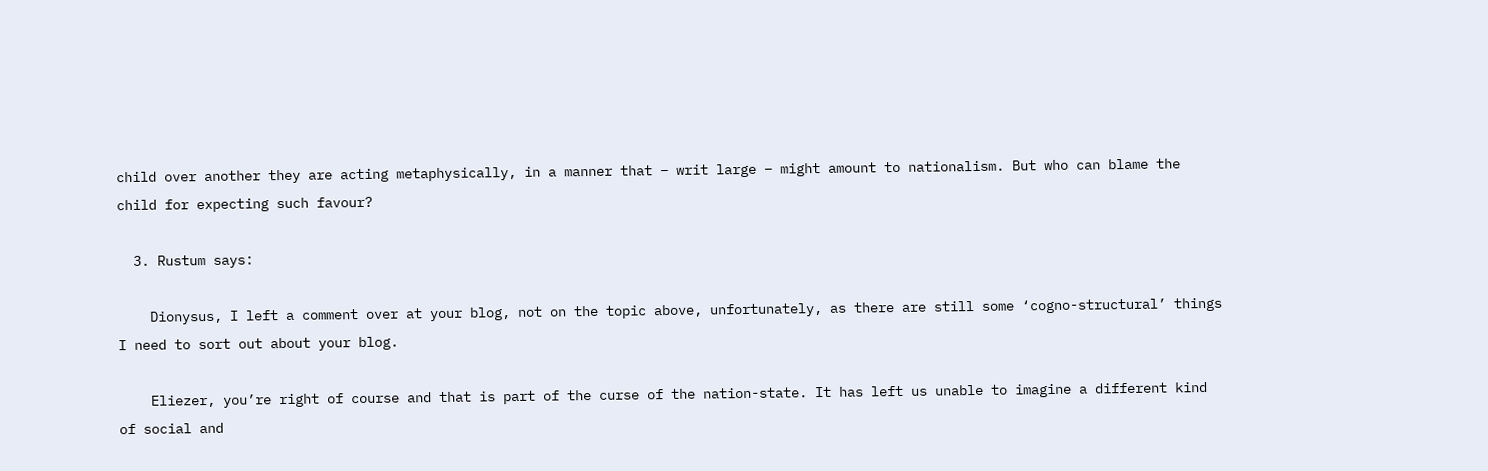child over another they are acting metaphysically, in a manner that – writ large – might amount to nationalism. But who can blame the child for expecting such favour?

  3. Rustum says:

    Dionysus, I left a comment over at your blog, not on the topic above, unfortunately, as there are still some ‘cogno-structural’ things I need to sort out about your blog.

    Eliezer, you’re right of course and that is part of the curse of the nation-state. It has left us unable to imagine a different kind of social and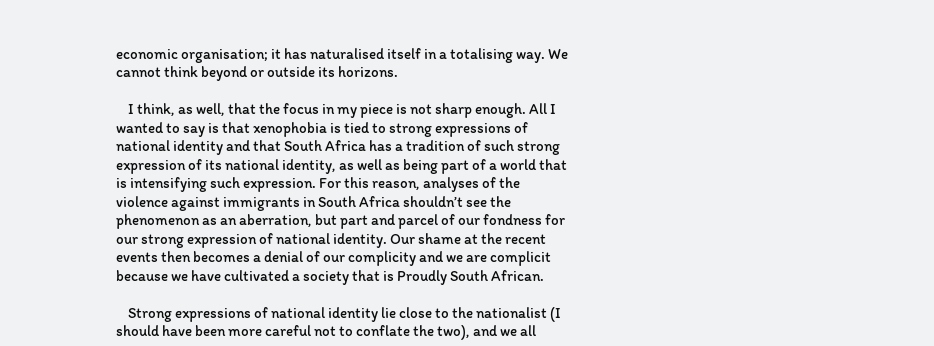economic organisation; it has naturalised itself in a totalising way. We cannot think beyond or outside its horizons.

    I think, as well, that the focus in my piece is not sharp enough. All I wanted to say is that xenophobia is tied to strong expressions of national identity and that South Africa has a tradition of such strong expression of its national identity, as well as being part of a world that is intensifying such expression. For this reason, analyses of the violence against immigrants in South Africa shouldn’t see the phenomenon as an aberration, but part and parcel of our fondness for our strong expression of national identity. Our shame at the recent events then becomes a denial of our complicity and we are complicit because we have cultivated a society that is Proudly South African.

    Strong expressions of national identity lie close to the nationalist (I should have been more careful not to conflate the two), and we all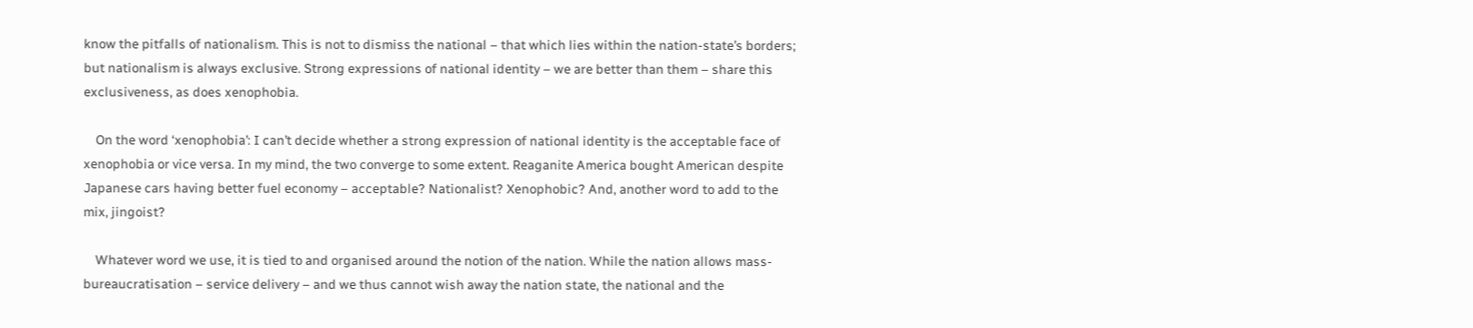know the pitfalls of nationalism. This is not to dismiss the national – that which lies within the nation-state’s borders; but nationalism is always exclusive. Strong expressions of national identity – we are better than them – share this exclusiveness, as does xenophobia.

    On the word ‘xenophobia’: I can’t decide whether a strong expression of national identity is the acceptable face of xenophobia or vice versa. In my mind, the two converge to some extent. Reaganite America bought American despite Japanese cars having better fuel economy – acceptable? Nationalist? Xenophobic? And, another word to add to the mix, jingoist?

    Whatever word we use, it is tied to and organised around the notion of the nation. While the nation allows mass-bureaucratisation – service delivery – and we thus cannot wish away the nation state, the national and the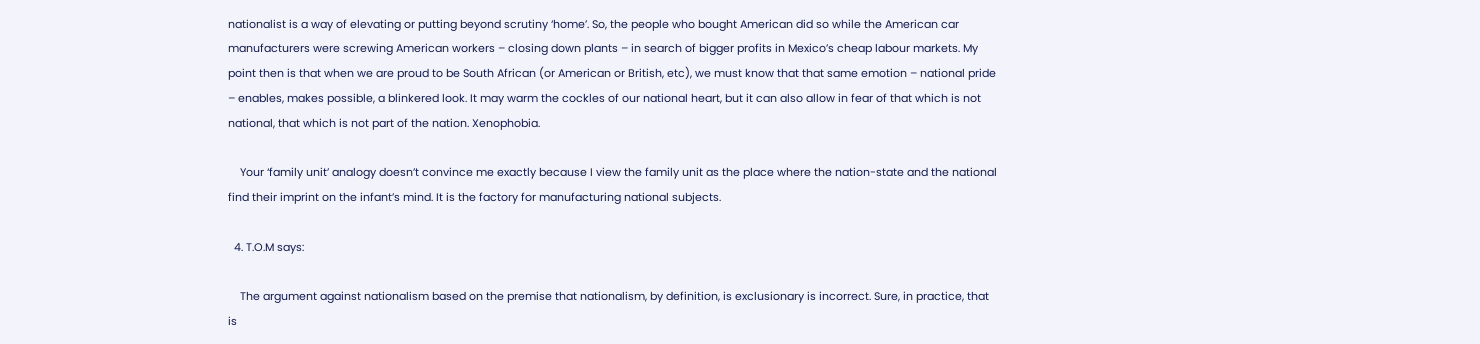nationalist is a way of elevating or putting beyond scrutiny ‘home’. So, the people who bought American did so while the American car manufacturers were screwing American workers – closing down plants – in search of bigger profits in Mexico’s cheap labour markets. My point then is that when we are proud to be South African (or American or British, etc), we must know that that same emotion – national pride – enables, makes possible, a blinkered look. It may warm the cockles of our national heart, but it can also allow in fear of that which is not national, that which is not part of the nation. Xenophobia.

    Your ‘family unit’ analogy doesn’t convince me exactly because I view the family unit as the place where the nation-state and the national find their imprint on the infant’s mind. It is the factory for manufacturing national subjects.

  4. T.O.M says:

    The argument against nationalism based on the premise that nationalism, by definition, is exclusionary is incorrect. Sure, in practice, that is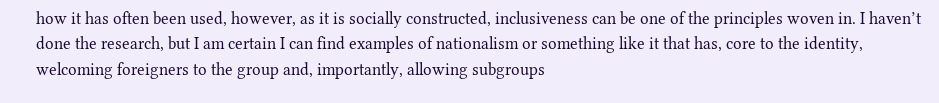how it has often been used, however, as it is socially constructed, inclusiveness can be one of the principles woven in. I haven’t done the research, but I am certain I can find examples of nationalism or something like it that has, core to the identity, welcoming foreigners to the group and, importantly, allowing subgroups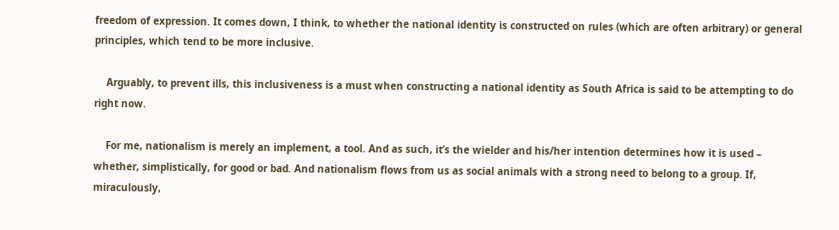freedom of expression. It comes down, I think, to whether the national identity is constructed on rules (which are often arbitrary) or general principles, which tend to be more inclusive.

    Arguably, to prevent ills, this inclusiveness is a must when constructing a national identity as South Africa is said to be attempting to do right now.

    For me, nationalism is merely an implement, a tool. And as such, it’s the wielder and his/her intention determines how it is used – whether, simplistically, for good or bad. And nationalism flows from us as social animals with a strong need to belong to a group. If, miraculously,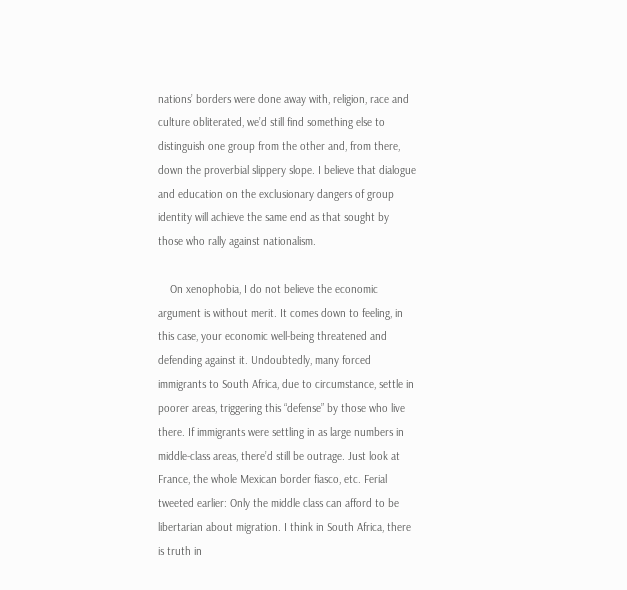nations’ borders were done away with, religion, race and culture obliterated, we’d still find something else to distinguish one group from the other and, from there, down the proverbial slippery slope. I believe that dialogue and education on the exclusionary dangers of group identity will achieve the same end as that sought by those who rally against nationalism.

    On xenophobia, I do not believe the economic argument is without merit. It comes down to feeling, in this case, your economic well-being threatened and defending against it. Undoubtedly, many forced immigrants to South Africa, due to circumstance, settle in poorer areas, triggering this “defense” by those who live there. If immigrants were settling in as large numbers in middle-class areas, there’d still be outrage. Just look at France, the whole Mexican border fiasco, etc. Ferial tweeted earlier: Only the middle class can afford to be libertarian about migration. I think in South Africa, there is truth in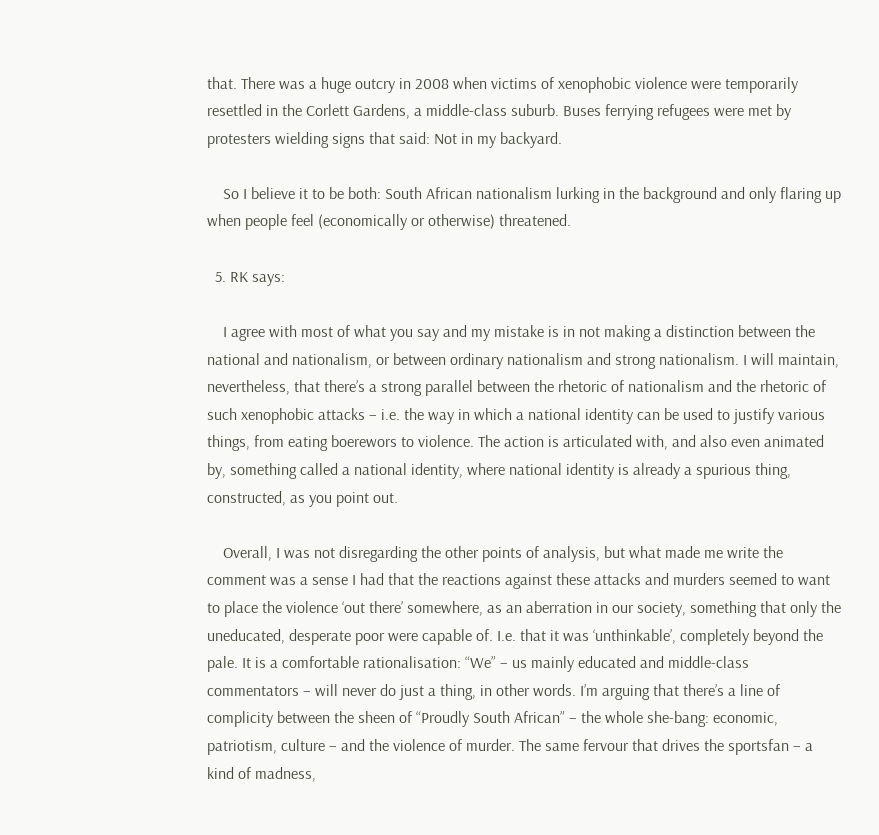that. There was a huge outcry in 2008 when victims of xenophobic violence were temporarily resettled in the Corlett Gardens, a middle-class suburb. Buses ferrying refugees were met by protesters wielding signs that said: Not in my backyard.

    So I believe it to be both: South African nationalism lurking in the background and only flaring up when people feel (economically or otherwise) threatened.

  5. RK says:

    I agree with most of what you say and my mistake is in not making a distinction between the national and nationalism, or between ordinary nationalism and strong nationalism. I will maintain, nevertheless, that there’s a strong parallel between the rhetoric of nationalism and the rhetoric of such xenophobic attacks – i.e. the way in which a national identity can be used to justify various things, from eating boerewors to violence. The action is articulated with, and also even animated by, something called a national identity, where national identity is already a spurious thing, constructed, as you point out.

    Overall, I was not disregarding the other points of analysis, but what made me write the comment was a sense I had that the reactions against these attacks and murders seemed to want to place the violence ‘out there’ somewhere, as an aberration in our society, something that only the uneducated, desperate poor were capable of. I.e. that it was ‘unthinkable’, completely beyond the pale. It is a comfortable rationalisation: “We” – us mainly educated and middle-class commentators – will never do just a thing, in other words. I’m arguing that there’s a line of complicity between the sheen of “Proudly South African” – the whole she-bang: economic, patriotism, culture – and the violence of murder. The same fervour that drives the sportsfan – a kind of madness,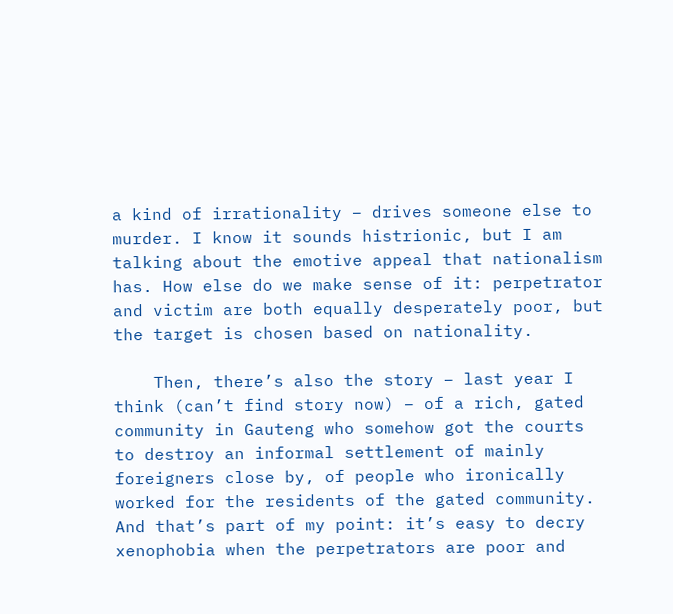a kind of irrationality – drives someone else to murder. I know it sounds histrionic, but I am talking about the emotive appeal that nationalism has. How else do we make sense of it: perpetrator and victim are both equally desperately poor, but the target is chosen based on nationality.

    Then, there’s also the story – last year I think (can’t find story now) – of a rich, gated community in Gauteng who somehow got the courts to destroy an informal settlement of mainly foreigners close by, of people who ironically worked for the residents of the gated community. And that’s part of my point: it’s easy to decry xenophobia when the perpetrators are poor and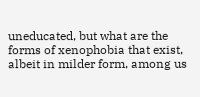uneducated, but what are the forms of xenophobia that exist, albeit in milder form, among us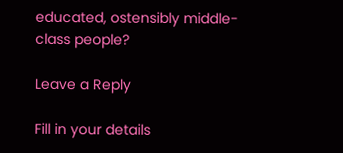educated, ostensibly middle-class people?

Leave a Reply

Fill in your details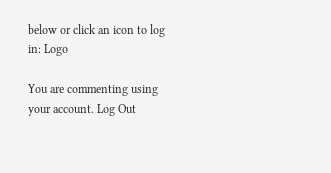below or click an icon to log in: Logo

You are commenting using your account. Log Out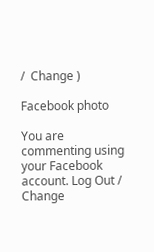/  Change )

Facebook photo

You are commenting using your Facebook account. Log Out /  Change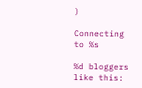)

Connecting to %s

%d bloggers like this: